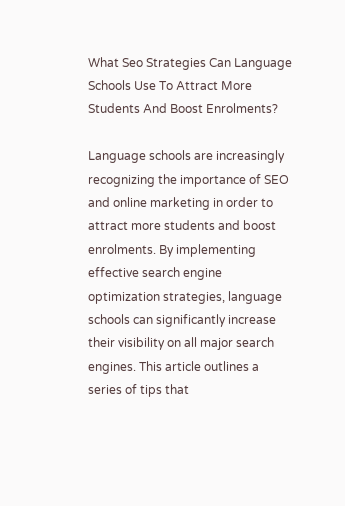What Seo Strategies Can Language Schools Use To Attract More Students And Boost Enrolments?

Language schools are increasingly recognizing the importance of SEO and online marketing in order to attract more students and boost enrolments. By implementing effective search engine optimization strategies, language schools can significantly increase their visibility on all major search engines. This article outlines a series of tips that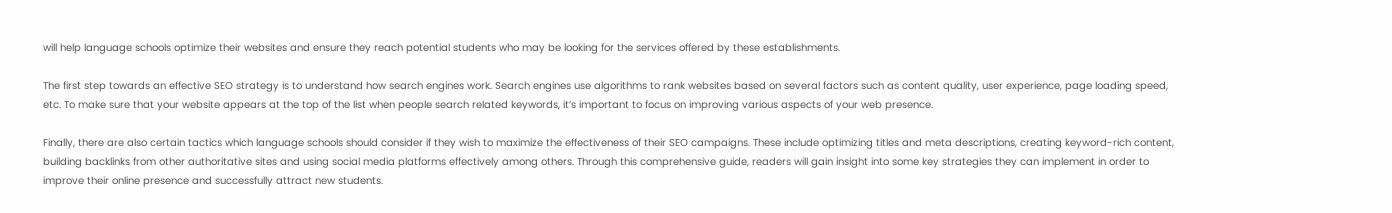will help language schools optimize their websites and ensure they reach potential students who may be looking for the services offered by these establishments.

The first step towards an effective SEO strategy is to understand how search engines work. Search engines use algorithms to rank websites based on several factors such as content quality, user experience, page loading speed, etc. To make sure that your website appears at the top of the list when people search related keywords, it’s important to focus on improving various aspects of your web presence.

Finally, there are also certain tactics which language schools should consider if they wish to maximize the effectiveness of their SEO campaigns. These include optimizing titles and meta descriptions, creating keyword-rich content, building backlinks from other authoritative sites and using social media platforms effectively among others. Through this comprehensive guide, readers will gain insight into some key strategies they can implement in order to improve their online presence and successfully attract new students.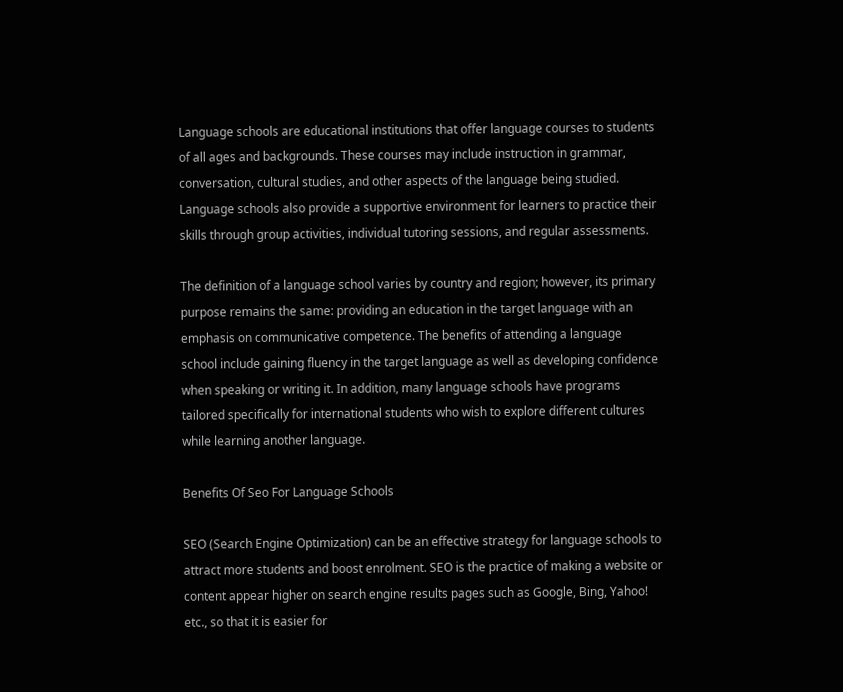Language schools are educational institutions that offer language courses to students of all ages and backgrounds. These courses may include instruction in grammar, conversation, cultural studies, and other aspects of the language being studied. Language schools also provide a supportive environment for learners to practice their skills through group activities, individual tutoring sessions, and regular assessments.

The definition of a language school varies by country and region; however, its primary purpose remains the same: providing an education in the target language with an emphasis on communicative competence. The benefits of attending a language school include gaining fluency in the target language as well as developing confidence when speaking or writing it. In addition, many language schools have programs tailored specifically for international students who wish to explore different cultures while learning another language.

Benefits Of Seo For Language Schools

SEO (Search Engine Optimization) can be an effective strategy for language schools to attract more students and boost enrolment. SEO is the practice of making a website or content appear higher on search engine results pages such as Google, Bing, Yahoo! etc., so that it is easier for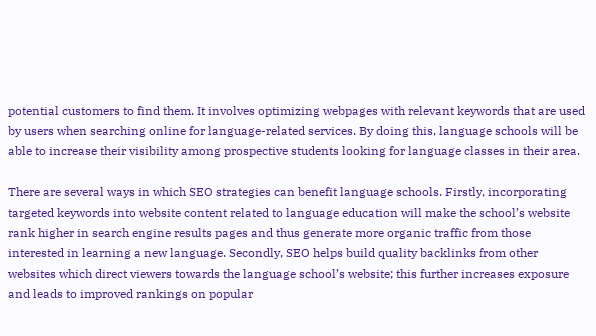potential customers to find them. It involves optimizing webpages with relevant keywords that are used by users when searching online for language-related services. By doing this, language schools will be able to increase their visibility among prospective students looking for language classes in their area.

There are several ways in which SEO strategies can benefit language schools. Firstly, incorporating targeted keywords into website content related to language education will make the school’s website rank higher in search engine results pages and thus generate more organic traffic from those interested in learning a new language. Secondly, SEO helps build quality backlinks from other websites which direct viewers towards the language school’s website; this further increases exposure and leads to improved rankings on popular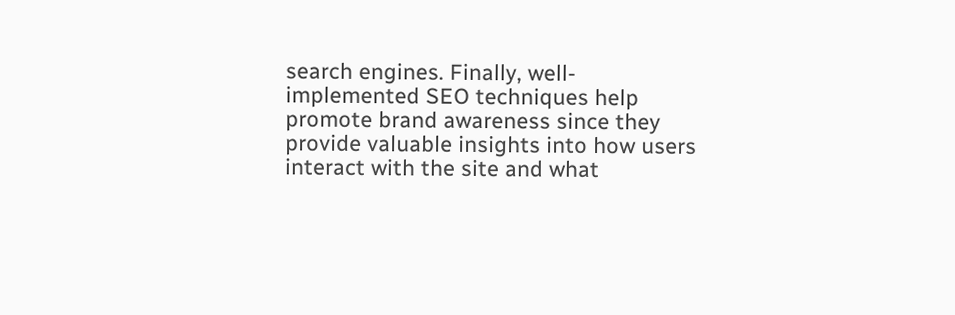search engines. Finally, well-implemented SEO techniques help promote brand awareness since they provide valuable insights into how users interact with the site and what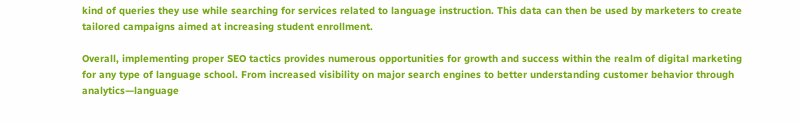kind of queries they use while searching for services related to language instruction. This data can then be used by marketers to create tailored campaigns aimed at increasing student enrollment.

Overall, implementing proper SEO tactics provides numerous opportunities for growth and success within the realm of digital marketing for any type of language school. From increased visibility on major search engines to better understanding customer behavior through analytics—language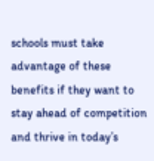schools must take advantage of these benefits if they want to stay ahead of competition and thrive in today’s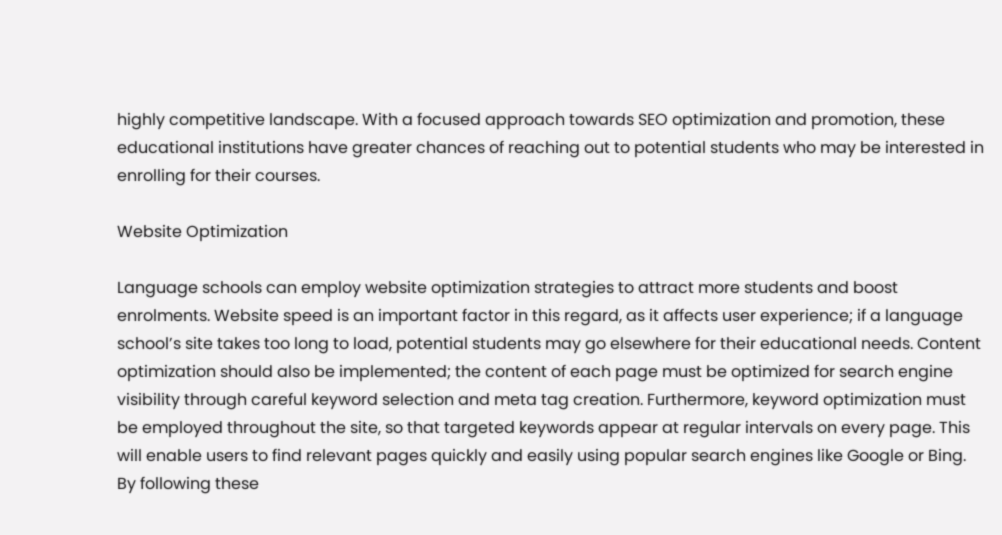highly competitive landscape. With a focused approach towards SEO optimization and promotion, these educational institutions have greater chances of reaching out to potential students who may be interested in enrolling for their courses.

Website Optimization

Language schools can employ website optimization strategies to attract more students and boost enrolments. Website speed is an important factor in this regard, as it affects user experience; if a language school’s site takes too long to load, potential students may go elsewhere for their educational needs. Content optimization should also be implemented; the content of each page must be optimized for search engine visibility through careful keyword selection and meta tag creation. Furthermore, keyword optimization must be employed throughout the site, so that targeted keywords appear at regular intervals on every page. This will enable users to find relevant pages quickly and easily using popular search engines like Google or Bing. By following these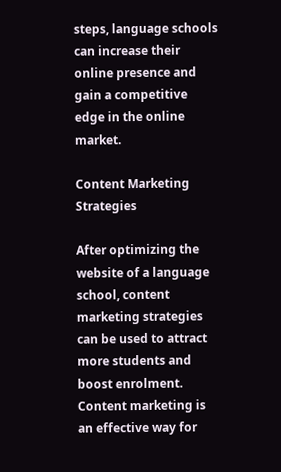steps, language schools can increase their online presence and gain a competitive edge in the online market.

Content Marketing Strategies

After optimizing the website of a language school, content marketing strategies can be used to attract more students and boost enrolment. Content marketing is an effective way for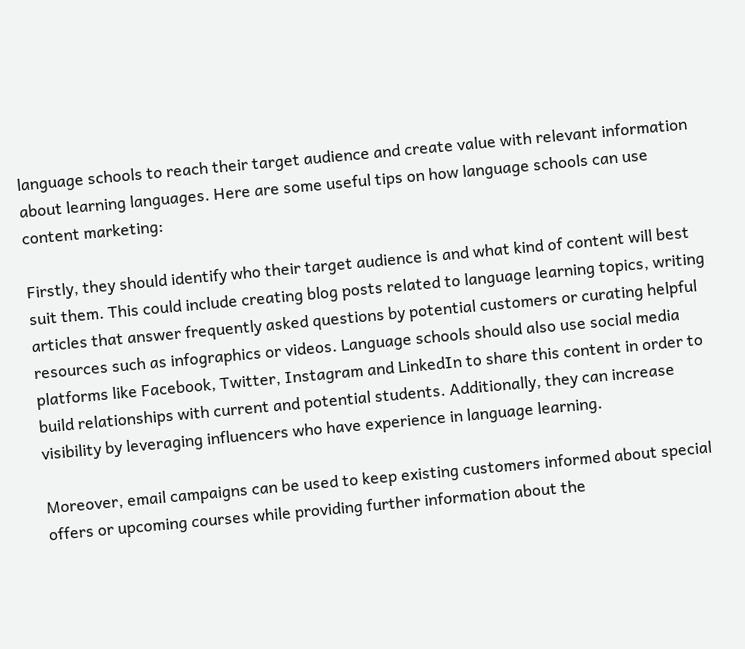language schools to reach their target audience and create value with relevant information about learning languages. Here are some useful tips on how language schools can use content marketing:

Firstly, they should identify who their target audience is and what kind of content will best suit them. This could include creating blog posts related to language learning topics, writing articles that answer frequently asked questions by potential customers or curating helpful resources such as infographics or videos. Language schools should also use social media platforms like Facebook, Twitter, Instagram and LinkedIn to share this content in order to build relationships with current and potential students. Additionally, they can increase visibility by leveraging influencers who have experience in language learning.

Moreover, email campaigns can be used to keep existing customers informed about special offers or upcoming courses while providing further information about the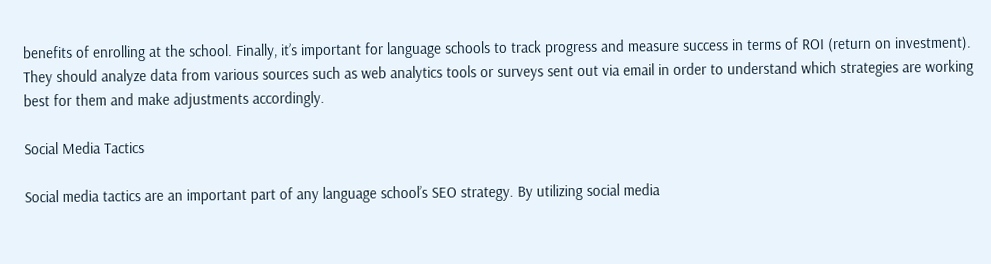benefits of enrolling at the school. Finally, it’s important for language schools to track progress and measure success in terms of ROI (return on investment). They should analyze data from various sources such as web analytics tools or surveys sent out via email in order to understand which strategies are working best for them and make adjustments accordingly.

Social Media Tactics

Social media tactics are an important part of any language school’s SEO strategy. By utilizing social media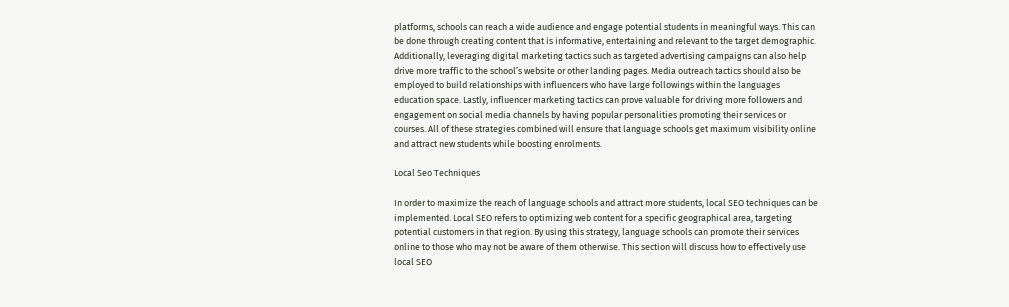platforms, schools can reach a wide audience and engage potential students in meaningful ways. This can be done through creating content that is informative, entertaining and relevant to the target demographic. Additionally, leveraging digital marketing tactics such as targeted advertising campaigns can also help drive more traffic to the school’s website or other landing pages. Media outreach tactics should also be employed to build relationships with influencers who have large followings within the languages education space. Lastly, influencer marketing tactics can prove valuable for driving more followers and engagement on social media channels by having popular personalities promoting their services or courses. All of these strategies combined will ensure that language schools get maximum visibility online and attract new students while boosting enrolments.

Local Seo Techniques

In order to maximize the reach of language schools and attract more students, local SEO techniques can be implemented. Local SEO refers to optimizing web content for a specific geographical area, targeting potential customers in that region. By using this strategy, language schools can promote their services online to those who may not be aware of them otherwise. This section will discuss how to effectively use local SEO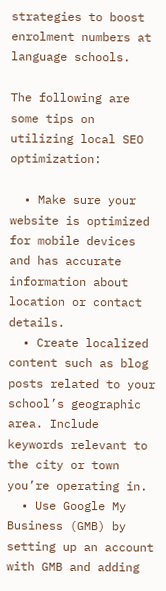strategies to boost enrolment numbers at language schools.

The following are some tips on utilizing local SEO optimization:

  • Make sure your website is optimized for mobile devices and has accurate information about location or contact details.
  • Create localized content such as blog posts related to your school’s geographic area. Include keywords relevant to the city or town you’re operating in.
  • Use Google My Business (GMB) by setting up an account with GMB and adding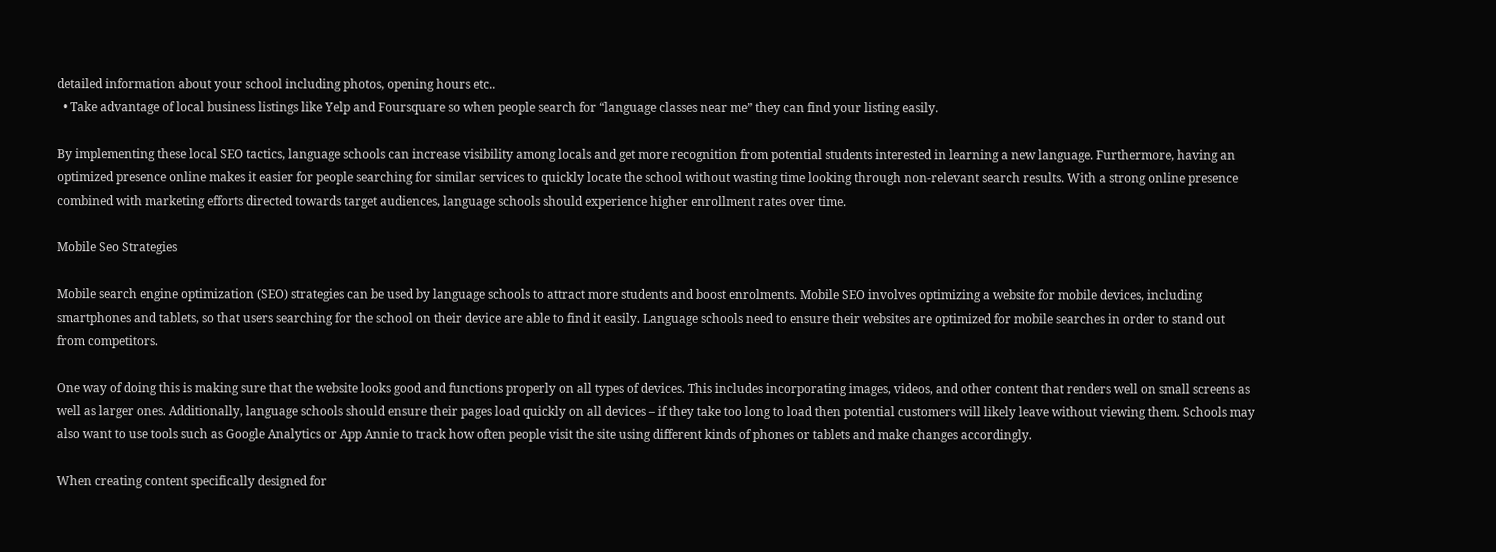detailed information about your school including photos, opening hours etc..
  • Take advantage of local business listings like Yelp and Foursquare so when people search for “language classes near me” they can find your listing easily.

By implementing these local SEO tactics, language schools can increase visibility among locals and get more recognition from potential students interested in learning a new language. Furthermore, having an optimized presence online makes it easier for people searching for similar services to quickly locate the school without wasting time looking through non-relevant search results. With a strong online presence combined with marketing efforts directed towards target audiences, language schools should experience higher enrollment rates over time.

Mobile Seo Strategies

Mobile search engine optimization (SEO) strategies can be used by language schools to attract more students and boost enrolments. Mobile SEO involves optimizing a website for mobile devices, including smartphones and tablets, so that users searching for the school on their device are able to find it easily. Language schools need to ensure their websites are optimized for mobile searches in order to stand out from competitors.

One way of doing this is making sure that the website looks good and functions properly on all types of devices. This includes incorporating images, videos, and other content that renders well on small screens as well as larger ones. Additionally, language schools should ensure their pages load quickly on all devices – if they take too long to load then potential customers will likely leave without viewing them. Schools may also want to use tools such as Google Analytics or App Annie to track how often people visit the site using different kinds of phones or tablets and make changes accordingly.

When creating content specifically designed for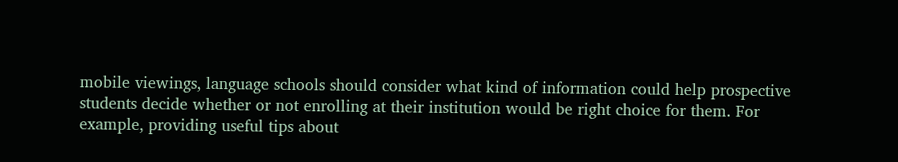mobile viewings, language schools should consider what kind of information could help prospective students decide whether or not enrolling at their institution would be right choice for them. For example, providing useful tips about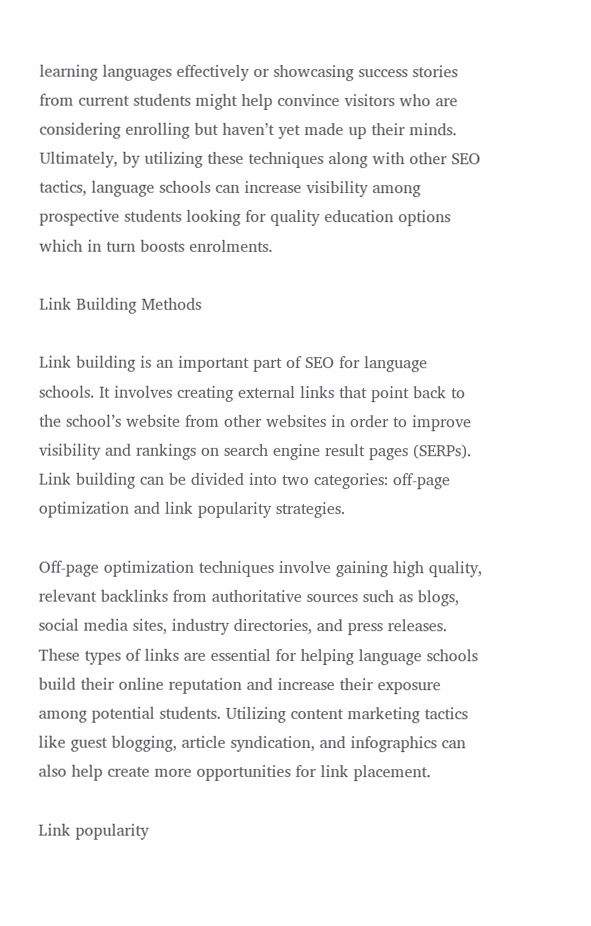learning languages effectively or showcasing success stories from current students might help convince visitors who are considering enrolling but haven’t yet made up their minds. Ultimately, by utilizing these techniques along with other SEO tactics, language schools can increase visibility among prospective students looking for quality education options which in turn boosts enrolments.

Link Building Methods

Link building is an important part of SEO for language schools. It involves creating external links that point back to the school’s website from other websites in order to improve visibility and rankings on search engine result pages (SERPs). Link building can be divided into two categories: off-page optimization and link popularity strategies.

Off-page optimization techniques involve gaining high quality, relevant backlinks from authoritative sources such as blogs, social media sites, industry directories, and press releases. These types of links are essential for helping language schools build their online reputation and increase their exposure among potential students. Utilizing content marketing tactics like guest blogging, article syndication, and infographics can also help create more opportunities for link placement.

Link popularity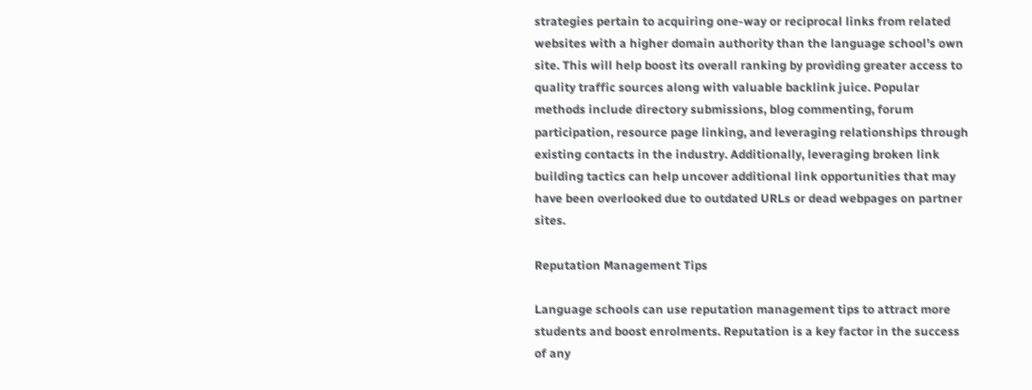strategies pertain to acquiring one-way or reciprocal links from related websites with a higher domain authority than the language school’s own site. This will help boost its overall ranking by providing greater access to quality traffic sources along with valuable backlink juice. Popular methods include directory submissions, blog commenting, forum participation, resource page linking, and leveraging relationships through existing contacts in the industry. Additionally, leveraging broken link building tactics can help uncover additional link opportunities that may have been overlooked due to outdated URLs or dead webpages on partner sites.

Reputation Management Tips

Language schools can use reputation management tips to attract more students and boost enrolments. Reputation is a key factor in the success of any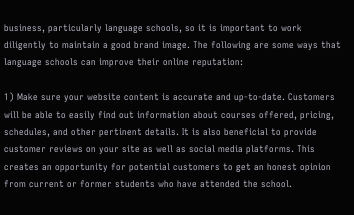business, particularly language schools, so it is important to work diligently to maintain a good brand image. The following are some ways that language schools can improve their online reputation:

1) Make sure your website content is accurate and up-to-date. Customers will be able to easily find out information about courses offered, pricing, schedules, and other pertinent details. It is also beneficial to provide customer reviews on your site as well as social media platforms. This creates an opportunity for potential customers to get an honest opinion from current or former students who have attended the school.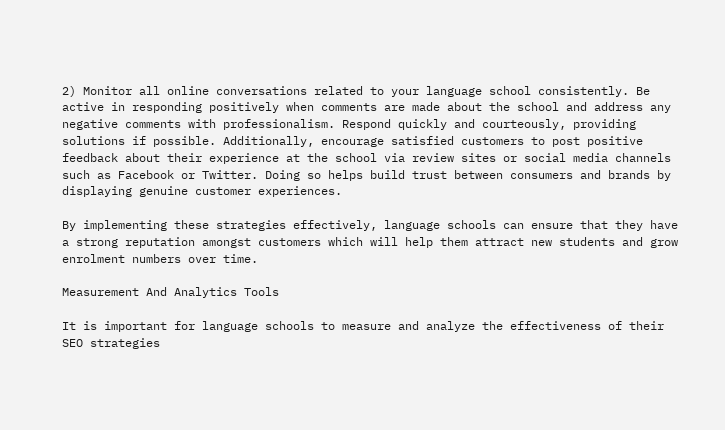2) Monitor all online conversations related to your language school consistently. Be active in responding positively when comments are made about the school and address any negative comments with professionalism. Respond quickly and courteously, providing solutions if possible. Additionally, encourage satisfied customers to post positive feedback about their experience at the school via review sites or social media channels such as Facebook or Twitter. Doing so helps build trust between consumers and brands by displaying genuine customer experiences.

By implementing these strategies effectively, language schools can ensure that they have a strong reputation amongst customers which will help them attract new students and grow enrolment numbers over time.

Measurement And Analytics Tools

It is important for language schools to measure and analyze the effectiveness of their SEO strategies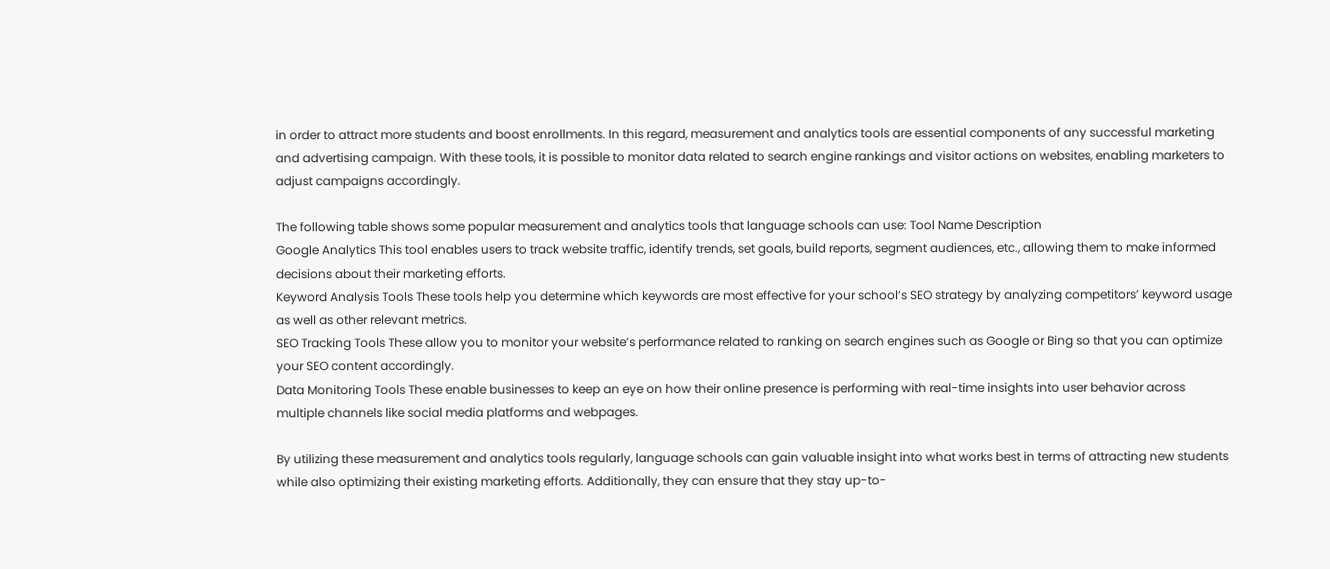in order to attract more students and boost enrollments. In this regard, measurement and analytics tools are essential components of any successful marketing and advertising campaign. With these tools, it is possible to monitor data related to search engine rankings and visitor actions on websites, enabling marketers to adjust campaigns accordingly.

The following table shows some popular measurement and analytics tools that language schools can use: Tool Name Description
Google Analytics This tool enables users to track website traffic, identify trends, set goals, build reports, segment audiences, etc., allowing them to make informed decisions about their marketing efforts.
Keyword Analysis Tools These tools help you determine which keywords are most effective for your school’s SEO strategy by analyzing competitors’ keyword usage as well as other relevant metrics.
SEO Tracking Tools These allow you to monitor your website’s performance related to ranking on search engines such as Google or Bing so that you can optimize your SEO content accordingly.
Data Monitoring Tools These enable businesses to keep an eye on how their online presence is performing with real-time insights into user behavior across multiple channels like social media platforms and webpages.

By utilizing these measurement and analytics tools regularly, language schools can gain valuable insight into what works best in terms of attracting new students while also optimizing their existing marketing efforts. Additionally, they can ensure that they stay up-to-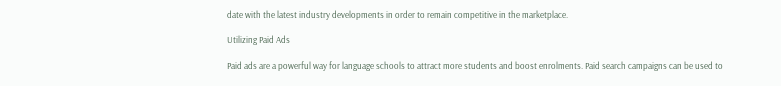date with the latest industry developments in order to remain competitive in the marketplace.

Utilizing Paid Ads

Paid ads are a powerful way for language schools to attract more students and boost enrolments. Paid search campaigns can be used to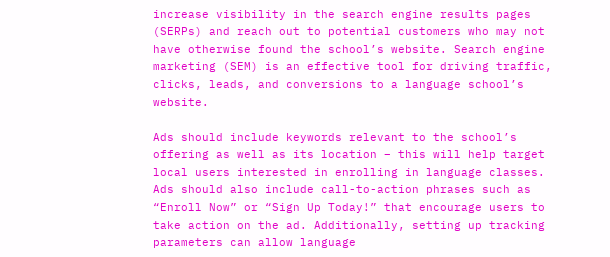increase visibility in the search engine results pages (SERPs) and reach out to potential customers who may not have otherwise found the school’s website. Search engine marketing (SEM) is an effective tool for driving traffic, clicks, leads, and conversions to a language school’s website.

Ads should include keywords relevant to the school’s offering as well as its location – this will help target local users interested in enrolling in language classes. Ads should also include call-to-action phrases such as “Enroll Now” or “Sign Up Today!” that encourage users to take action on the ad. Additionally, setting up tracking parameters can allow language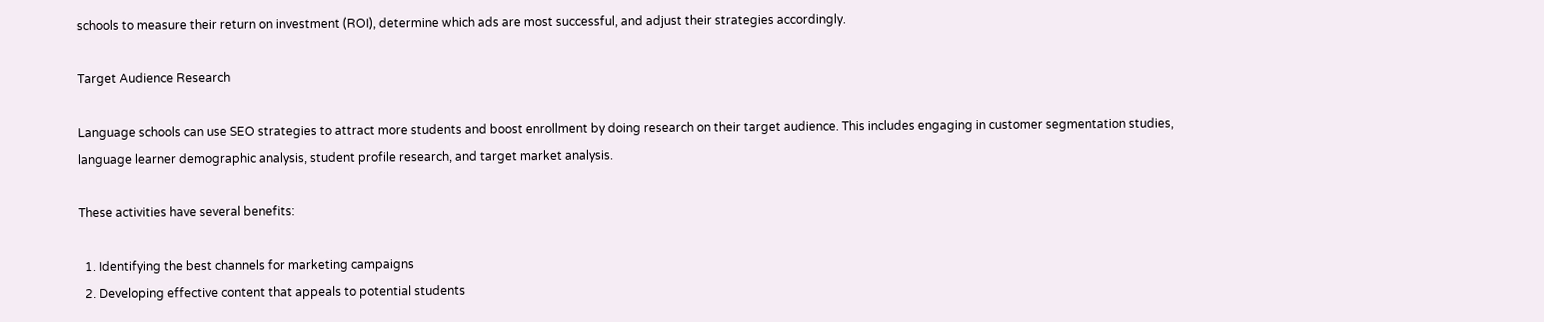schools to measure their return on investment (ROI), determine which ads are most successful, and adjust their strategies accordingly.

Target Audience Research

Language schools can use SEO strategies to attract more students and boost enrollment by doing research on their target audience. This includes engaging in customer segmentation studies, language learner demographic analysis, student profile research, and target market analysis.

These activities have several benefits:

  1. Identifying the best channels for marketing campaigns
  2. Developing effective content that appeals to potential students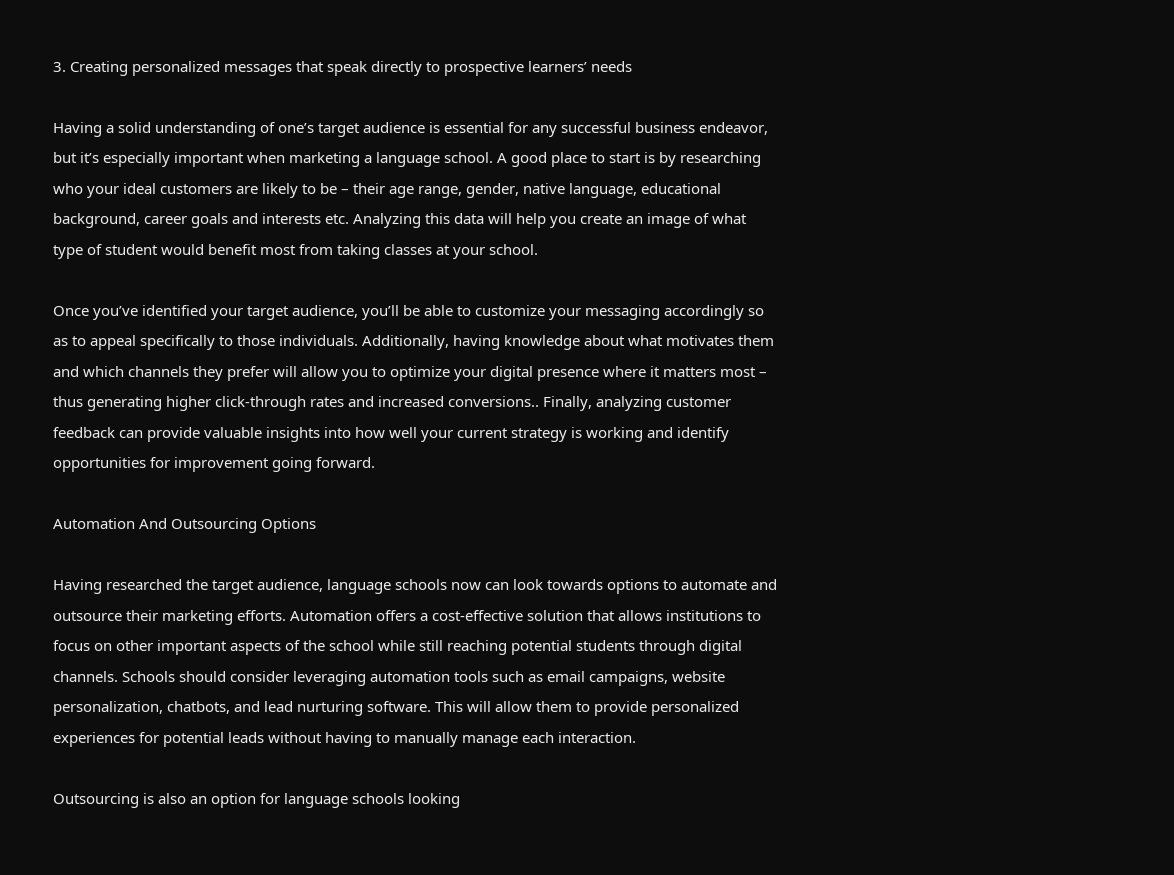3. Creating personalized messages that speak directly to prospective learners’ needs

Having a solid understanding of one’s target audience is essential for any successful business endeavor, but it’s especially important when marketing a language school. A good place to start is by researching who your ideal customers are likely to be – their age range, gender, native language, educational background, career goals and interests etc. Analyzing this data will help you create an image of what type of student would benefit most from taking classes at your school.

Once you’ve identified your target audience, you’ll be able to customize your messaging accordingly so as to appeal specifically to those individuals. Additionally, having knowledge about what motivates them and which channels they prefer will allow you to optimize your digital presence where it matters most – thus generating higher click-through rates and increased conversions.. Finally, analyzing customer feedback can provide valuable insights into how well your current strategy is working and identify opportunities for improvement going forward.

Automation And Outsourcing Options

Having researched the target audience, language schools now can look towards options to automate and outsource their marketing efforts. Automation offers a cost-effective solution that allows institutions to focus on other important aspects of the school while still reaching potential students through digital channels. Schools should consider leveraging automation tools such as email campaigns, website personalization, chatbots, and lead nurturing software. This will allow them to provide personalized experiences for potential leads without having to manually manage each interaction.

Outsourcing is also an option for language schools looking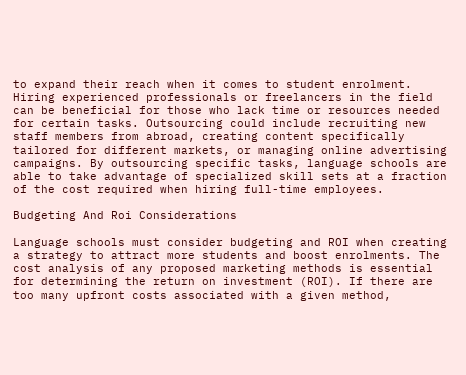to expand their reach when it comes to student enrolment. Hiring experienced professionals or freelancers in the field can be beneficial for those who lack time or resources needed for certain tasks. Outsourcing could include recruiting new staff members from abroad, creating content specifically tailored for different markets, or managing online advertising campaigns. By outsourcing specific tasks, language schools are able to take advantage of specialized skill sets at a fraction of the cost required when hiring full-time employees.

Budgeting And Roi Considerations

Language schools must consider budgeting and ROI when creating a strategy to attract more students and boost enrolments. The cost analysis of any proposed marketing methods is essential for determining the return on investment (ROI). If there are too many upfront costs associated with a given method,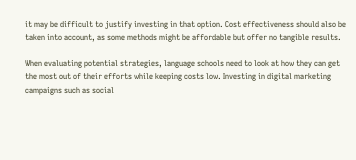it may be difficult to justify investing in that option. Cost effectiveness should also be taken into account, as some methods might be affordable but offer no tangible results.

When evaluating potential strategies, language schools need to look at how they can get the most out of their efforts while keeping costs low. Investing in digital marketing campaigns such as social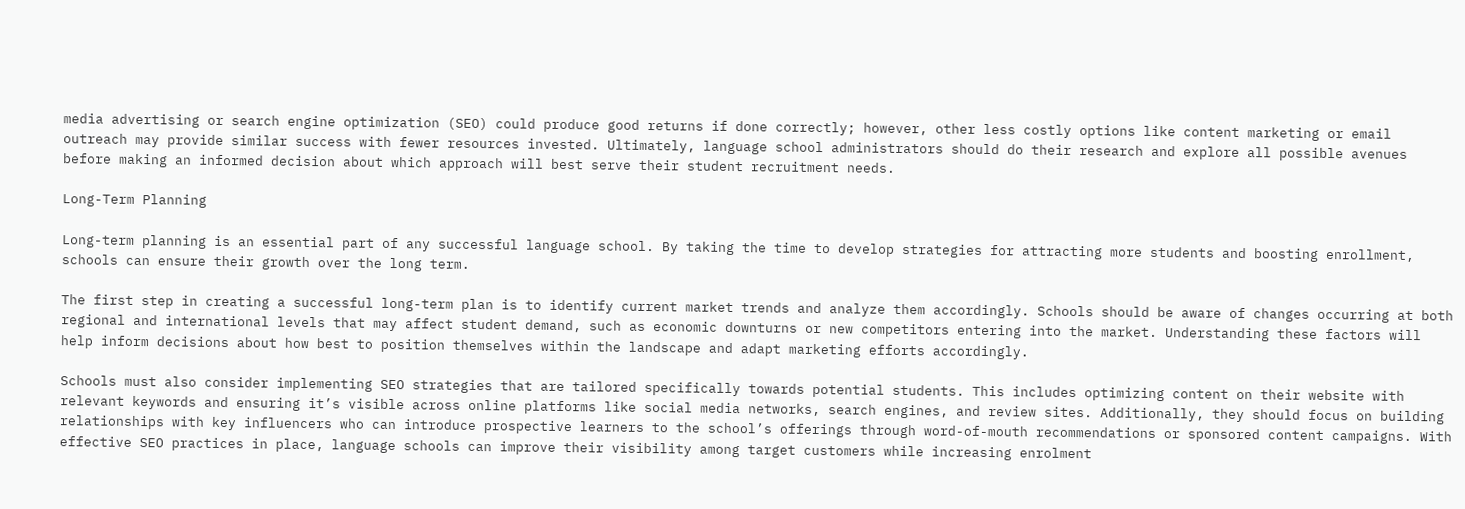media advertising or search engine optimization (SEO) could produce good returns if done correctly; however, other less costly options like content marketing or email outreach may provide similar success with fewer resources invested. Ultimately, language school administrators should do their research and explore all possible avenues before making an informed decision about which approach will best serve their student recruitment needs.

Long-Term Planning

Long-term planning is an essential part of any successful language school. By taking the time to develop strategies for attracting more students and boosting enrollment, schools can ensure their growth over the long term.

The first step in creating a successful long-term plan is to identify current market trends and analyze them accordingly. Schools should be aware of changes occurring at both regional and international levels that may affect student demand, such as economic downturns or new competitors entering into the market. Understanding these factors will help inform decisions about how best to position themselves within the landscape and adapt marketing efforts accordingly.

Schools must also consider implementing SEO strategies that are tailored specifically towards potential students. This includes optimizing content on their website with relevant keywords and ensuring it’s visible across online platforms like social media networks, search engines, and review sites. Additionally, they should focus on building relationships with key influencers who can introduce prospective learners to the school’s offerings through word-of-mouth recommendations or sponsored content campaigns. With effective SEO practices in place, language schools can improve their visibility among target customers while increasing enrolment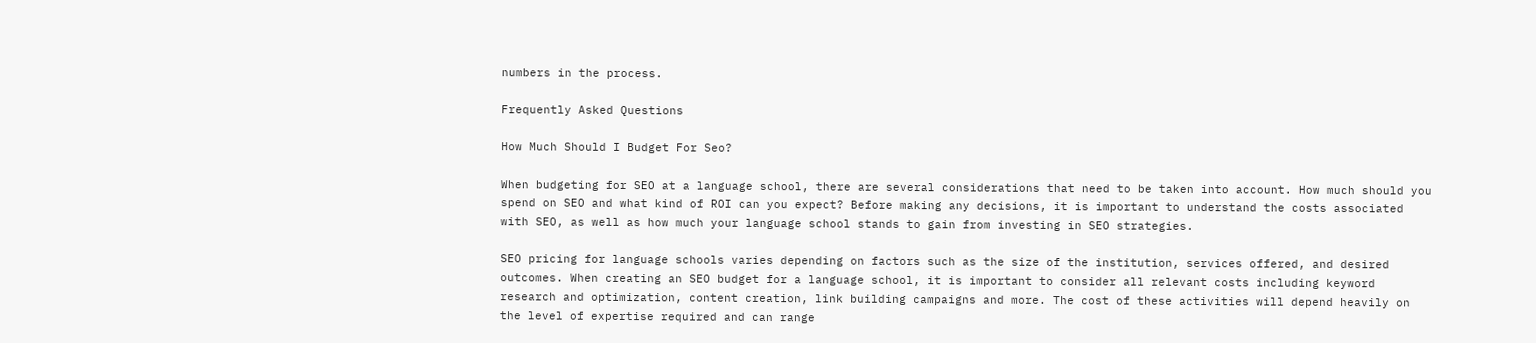numbers in the process.

Frequently Asked Questions

How Much Should I Budget For Seo?

When budgeting for SEO at a language school, there are several considerations that need to be taken into account. How much should you spend on SEO and what kind of ROI can you expect? Before making any decisions, it is important to understand the costs associated with SEO, as well as how much your language school stands to gain from investing in SEO strategies.

SEO pricing for language schools varies depending on factors such as the size of the institution, services offered, and desired outcomes. When creating an SEO budget for a language school, it is important to consider all relevant costs including keyword research and optimization, content creation, link building campaigns and more. The cost of these activities will depend heavily on the level of expertise required and can range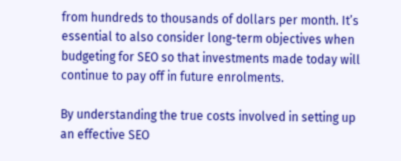from hundreds to thousands of dollars per month. It’s essential to also consider long-term objectives when budgeting for SEO so that investments made today will continue to pay off in future enrolments.

By understanding the true costs involved in setting up an effective SEO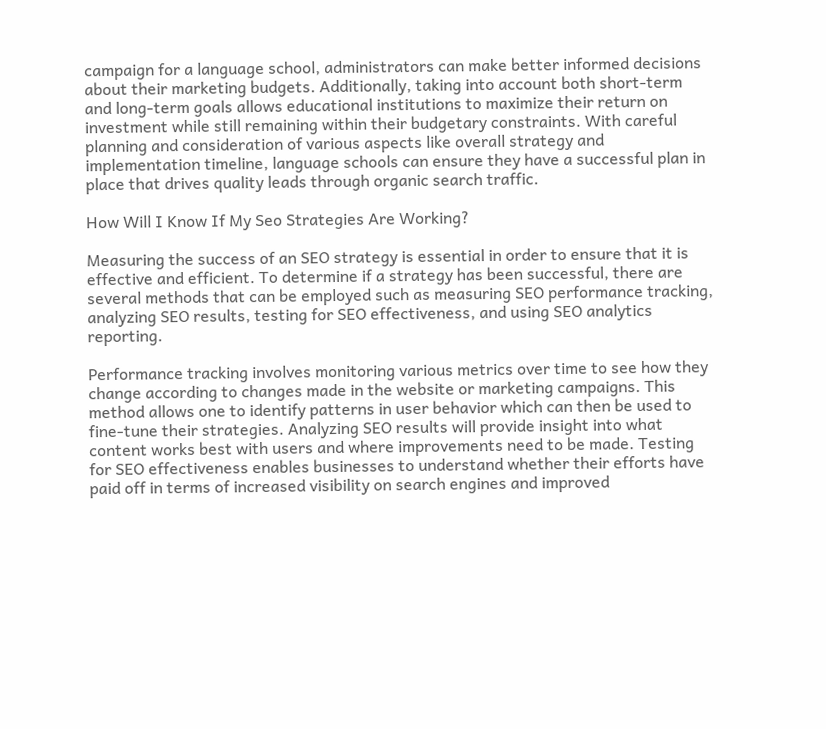campaign for a language school, administrators can make better informed decisions about their marketing budgets. Additionally, taking into account both short-term and long-term goals allows educational institutions to maximize their return on investment while still remaining within their budgetary constraints. With careful planning and consideration of various aspects like overall strategy and implementation timeline, language schools can ensure they have a successful plan in place that drives quality leads through organic search traffic.

How Will I Know If My Seo Strategies Are Working?

Measuring the success of an SEO strategy is essential in order to ensure that it is effective and efficient. To determine if a strategy has been successful, there are several methods that can be employed such as measuring SEO performance tracking, analyzing SEO results, testing for SEO effectiveness, and using SEO analytics reporting.

Performance tracking involves monitoring various metrics over time to see how they change according to changes made in the website or marketing campaigns. This method allows one to identify patterns in user behavior which can then be used to fine-tune their strategies. Analyzing SEO results will provide insight into what content works best with users and where improvements need to be made. Testing for SEO effectiveness enables businesses to understand whether their efforts have paid off in terms of increased visibility on search engines and improved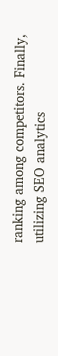ranking among competitors. Finally, utilizing SEO analytics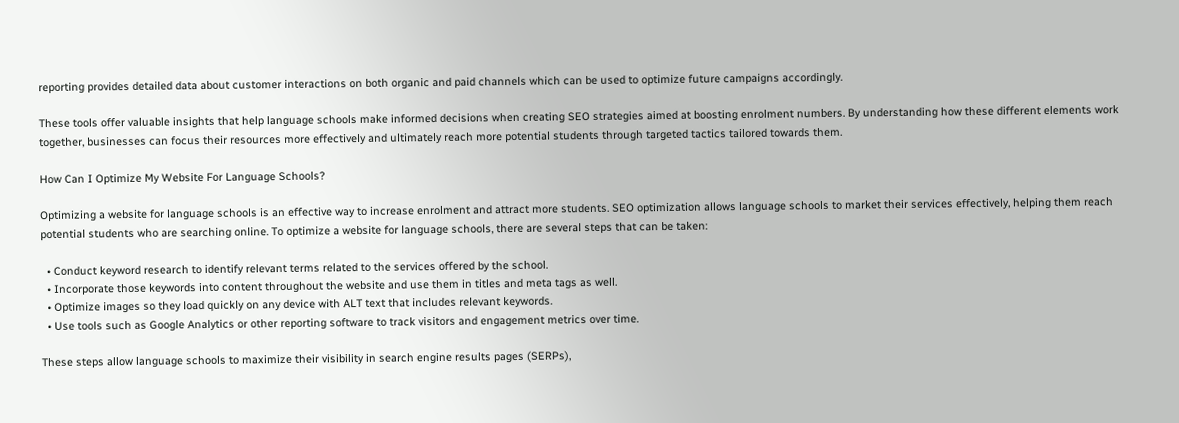reporting provides detailed data about customer interactions on both organic and paid channels which can be used to optimize future campaigns accordingly.

These tools offer valuable insights that help language schools make informed decisions when creating SEO strategies aimed at boosting enrolment numbers. By understanding how these different elements work together, businesses can focus their resources more effectively and ultimately reach more potential students through targeted tactics tailored towards them.

How Can I Optimize My Website For Language Schools?

Optimizing a website for language schools is an effective way to increase enrolment and attract more students. SEO optimization allows language schools to market their services effectively, helping them reach potential students who are searching online. To optimize a website for language schools, there are several steps that can be taken:

  • Conduct keyword research to identify relevant terms related to the services offered by the school.
  • Incorporate those keywords into content throughout the website and use them in titles and meta tags as well.
  • Optimize images so they load quickly on any device with ALT text that includes relevant keywords.
  • Use tools such as Google Analytics or other reporting software to track visitors and engagement metrics over time.

These steps allow language schools to maximize their visibility in search engine results pages (SERPs),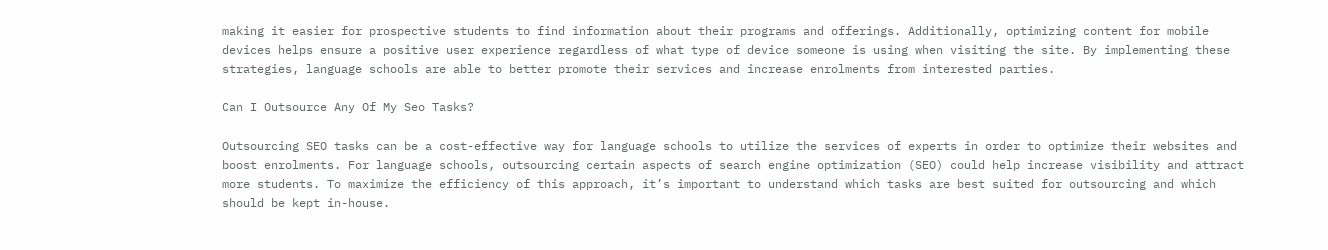making it easier for prospective students to find information about their programs and offerings. Additionally, optimizing content for mobile devices helps ensure a positive user experience regardless of what type of device someone is using when visiting the site. By implementing these strategies, language schools are able to better promote their services and increase enrolments from interested parties.

Can I Outsource Any Of My Seo Tasks?

Outsourcing SEO tasks can be a cost-effective way for language schools to utilize the services of experts in order to optimize their websites and boost enrolments. For language schools, outsourcing certain aspects of search engine optimization (SEO) could help increase visibility and attract more students. To maximize the efficiency of this approach, it’s important to understand which tasks are best suited for outsourcing and which should be kept in-house.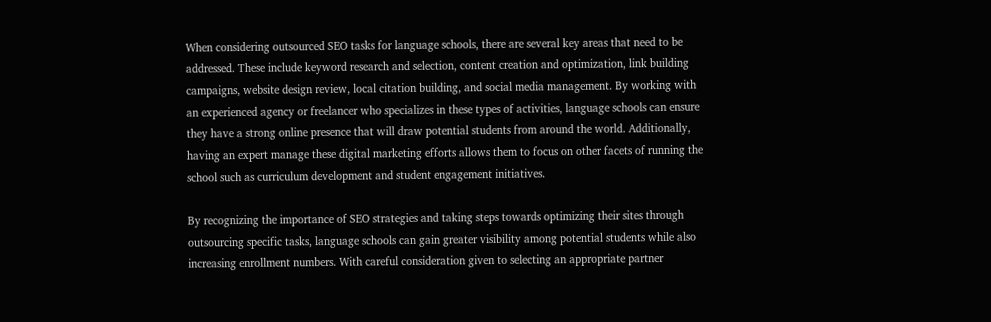When considering outsourced SEO tasks for language schools, there are several key areas that need to be addressed. These include keyword research and selection, content creation and optimization, link building campaigns, website design review, local citation building, and social media management. By working with an experienced agency or freelancer who specializes in these types of activities, language schools can ensure they have a strong online presence that will draw potential students from around the world. Additionally, having an expert manage these digital marketing efforts allows them to focus on other facets of running the school such as curriculum development and student engagement initiatives.

By recognizing the importance of SEO strategies and taking steps towards optimizing their sites through outsourcing specific tasks, language schools can gain greater visibility among potential students while also increasing enrollment numbers. With careful consideration given to selecting an appropriate partner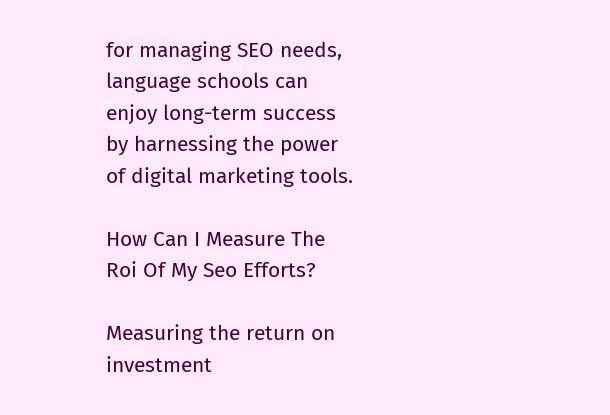for managing SEO needs, language schools can enjoy long-term success by harnessing the power of digital marketing tools.

How Can I Measure The Roi Of My Seo Efforts?

Measuring the return on investment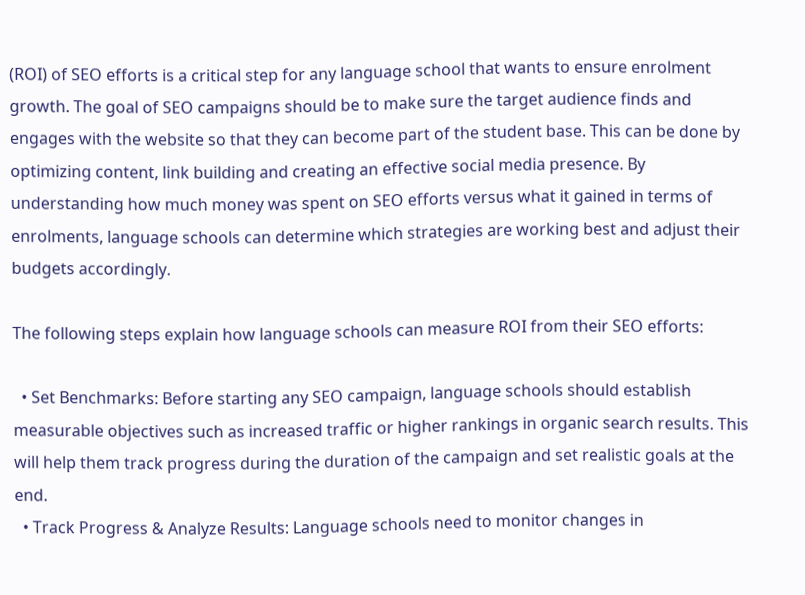(ROI) of SEO efforts is a critical step for any language school that wants to ensure enrolment growth. The goal of SEO campaigns should be to make sure the target audience finds and engages with the website so that they can become part of the student base. This can be done by optimizing content, link building and creating an effective social media presence. By understanding how much money was spent on SEO efforts versus what it gained in terms of enrolments, language schools can determine which strategies are working best and adjust their budgets accordingly.

The following steps explain how language schools can measure ROI from their SEO efforts:

  • Set Benchmarks: Before starting any SEO campaign, language schools should establish measurable objectives such as increased traffic or higher rankings in organic search results. This will help them track progress during the duration of the campaign and set realistic goals at the end.
  • Track Progress & Analyze Results: Language schools need to monitor changes in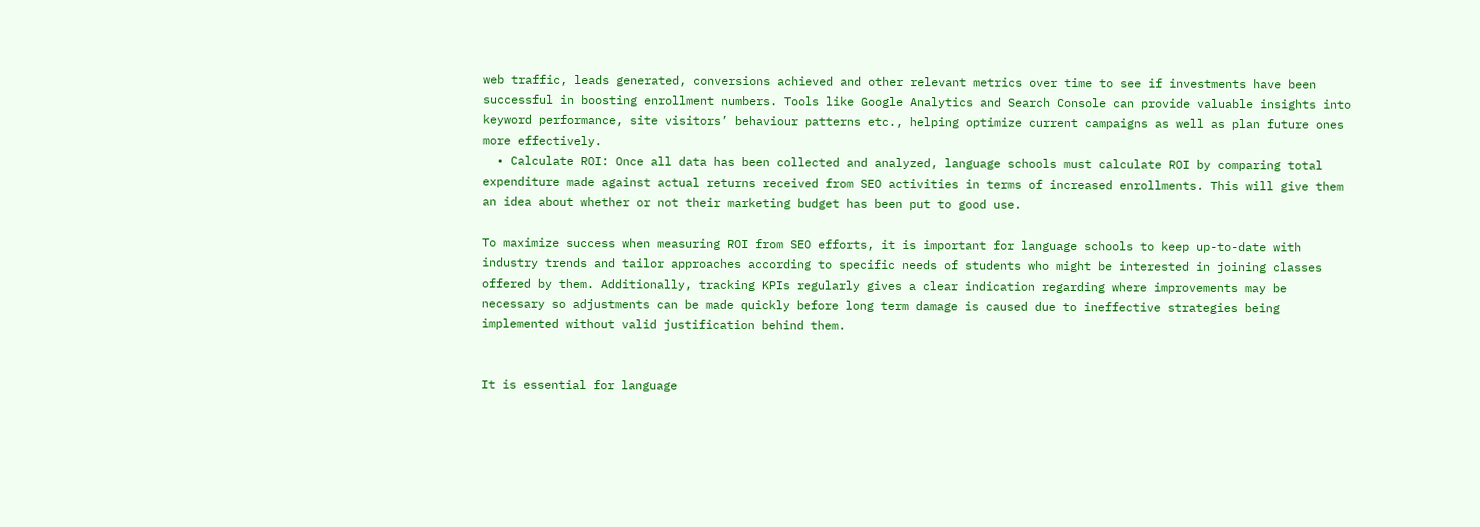web traffic, leads generated, conversions achieved and other relevant metrics over time to see if investments have been successful in boosting enrollment numbers. Tools like Google Analytics and Search Console can provide valuable insights into keyword performance, site visitors’ behaviour patterns etc., helping optimize current campaigns as well as plan future ones more effectively.
  • Calculate ROI: Once all data has been collected and analyzed, language schools must calculate ROI by comparing total expenditure made against actual returns received from SEO activities in terms of increased enrollments. This will give them an idea about whether or not their marketing budget has been put to good use.

To maximize success when measuring ROI from SEO efforts, it is important for language schools to keep up-to-date with industry trends and tailor approaches according to specific needs of students who might be interested in joining classes offered by them. Additionally, tracking KPIs regularly gives a clear indication regarding where improvements may be necessary so adjustments can be made quickly before long term damage is caused due to ineffective strategies being implemented without valid justification behind them.


It is essential for language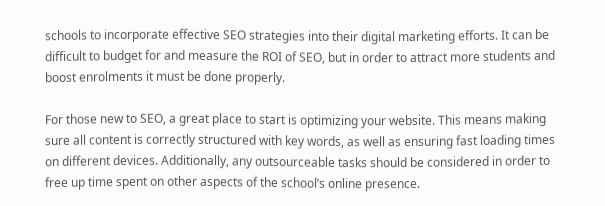schools to incorporate effective SEO strategies into their digital marketing efforts. It can be difficult to budget for and measure the ROI of SEO, but in order to attract more students and boost enrolments it must be done properly.

For those new to SEO, a great place to start is optimizing your website. This means making sure all content is correctly structured with key words, as well as ensuring fast loading times on different devices. Additionally, any outsourceable tasks should be considered in order to free up time spent on other aspects of the school’s online presence.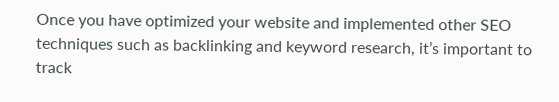Once you have optimized your website and implemented other SEO techniques such as backlinking and keyword research, it’s important to track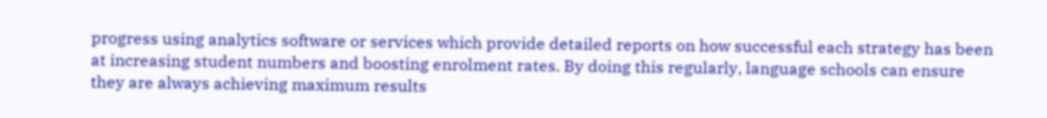progress using analytics software or services which provide detailed reports on how successful each strategy has been at increasing student numbers and boosting enrolment rates. By doing this regularly, language schools can ensure they are always achieving maximum results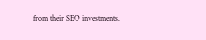from their SEO investments.